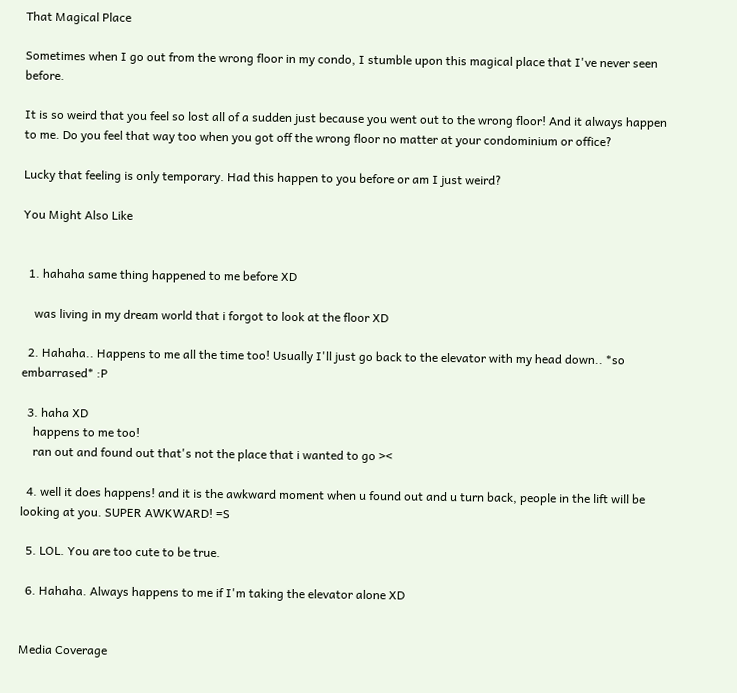That Magical Place

Sometimes when I go out from the wrong floor in my condo, I stumble upon this magical place that I've never seen before.

It is so weird that you feel so lost all of a sudden just because you went out to the wrong floor! And it always happen to me. Do you feel that way too when you got off the wrong floor no matter at your condominium or office?

Lucky that feeling is only temporary. Had this happen to you before or am I just weird?

You Might Also Like


  1. hahaha same thing happened to me before XD

    was living in my dream world that i forgot to look at the floor XD

  2. Hahaha.. Happens to me all the time too! Usually I'll just go back to the elevator with my head down.. *so embarrased* :P

  3. haha XD
    happens to me too!
    ran out and found out that's not the place that i wanted to go ><

  4. well it does happens! and it is the awkward moment when u found out and u turn back, people in the lift will be looking at you. SUPER AWKWARD! =S

  5. LOL. You are too cute to be true.

  6. Hahaha. Always happens to me if I'm taking the elevator alone XD


Media Coverage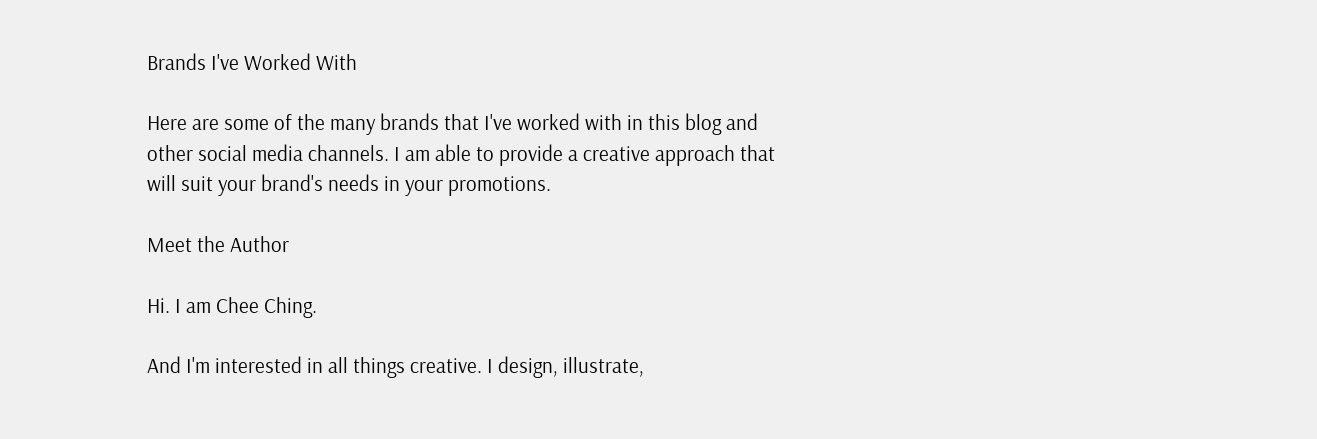Brands I've Worked With

Here are some of the many brands that I've worked with in this blog and other social media channels. I am able to provide a creative approach that will suit your brand's needs in your promotions.

Meet the Author

Hi. I am Chee Ching.

And I'm interested in all things creative. I design, illustrate,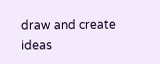draw and create ideas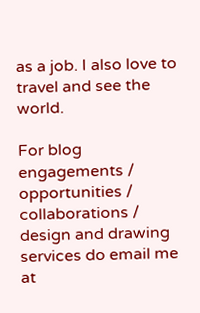as a job. I also love to travel and see the world.

For blog engagements / opportunities / collaborations / design and drawing services do email me at